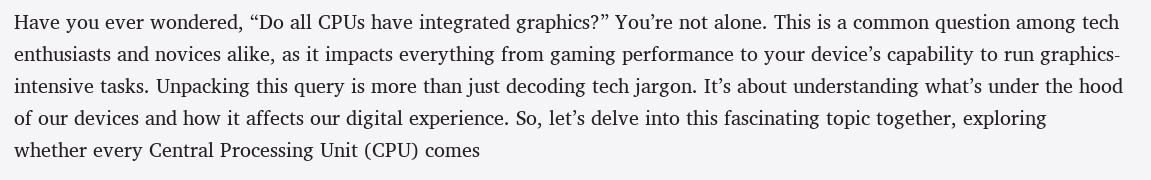Have you ever wondered, “Do all CPUs have integrated graphics?” You’re not alone. This is a common question among tech enthusiasts and novices alike, as it impacts everything from gaming performance to your device’s capability to run graphics-intensive tasks. Unpacking this query is more than just decoding tech jargon. It’s about understanding what’s under the hood of our devices and how it affects our digital experience. So, let’s delve into this fascinating topic together, exploring whether every Central Processing Unit (CPU) comes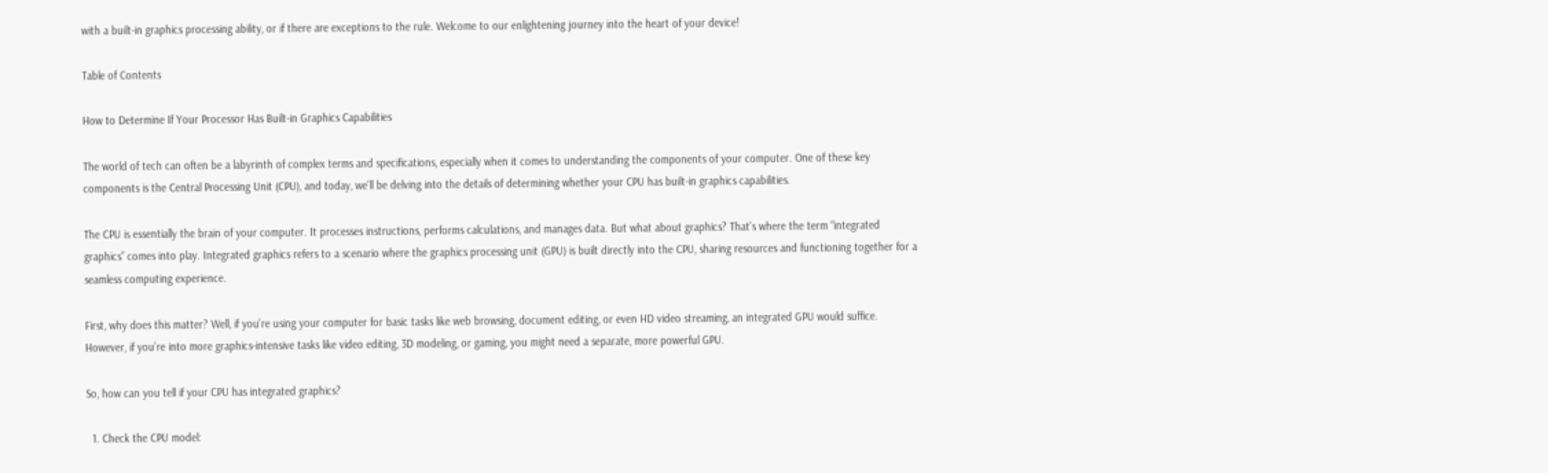with a built-in graphics processing ability, or if there are exceptions to the rule. Welcome to our enlightening journey into the heart of your device!

Table of Contents

How to Determine If Your Processor Has Built-in Graphics Capabilities

The world of tech can often be a labyrinth of complex terms and specifications, especially when it comes to understanding the components of your computer. One of these key components is the Central Processing Unit (CPU), and today, we’ll be delving into the details of determining whether your CPU has built-in graphics capabilities.

The CPU is essentially the brain of your computer. It processes instructions, performs calculations, and manages data. But what about graphics? That’s where the term “integrated graphics” comes into play. Integrated graphics refers to a scenario where the graphics processing unit (GPU) is built directly into the CPU, sharing resources and functioning together for a seamless computing experience.

First, why does this matter? Well, if you’re using your computer for basic tasks like web browsing, document editing, or even HD video streaming, an integrated GPU would suffice. However, if you’re into more graphics-intensive tasks like video editing, 3D modeling, or gaming, you might need a separate, more powerful GPU.

So, how can you tell if your CPU has integrated graphics?

  1. Check the CPU model: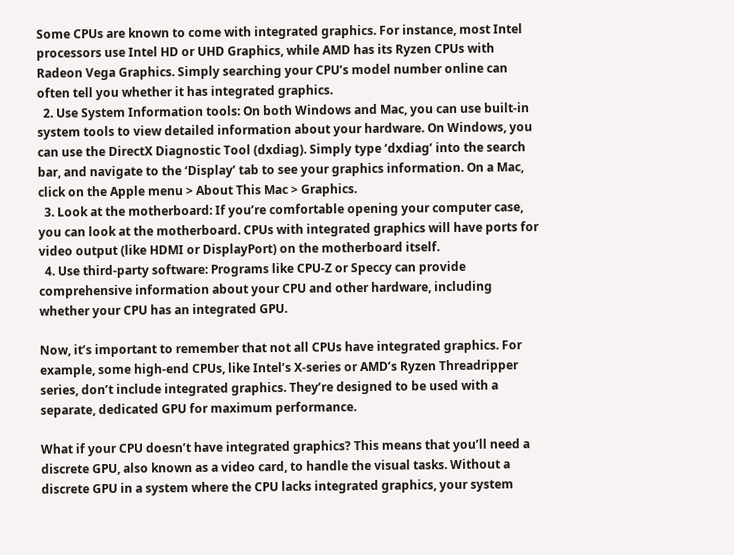Some CPUs are known to come with integrated graphics. For instance, most Intel processors use Intel HD or UHD Graphics, while AMD has its Ryzen CPUs with Radeon Vega Graphics. Simply searching your CPU’s model number online can often tell you whether it has integrated graphics.
  2. Use System Information tools: On both Windows and Mac, you can use built-in system tools to view detailed information about your hardware. On Windows, you can use the DirectX Diagnostic Tool (dxdiag). Simply type ‘dxdiag’ into the search bar, and navigate to the ‘Display’ tab to see your graphics information. On a Mac, click on the Apple menu > About This Mac > Graphics.
  3. Look at the motherboard: If you’re comfortable opening your computer case, you can look at the motherboard. CPUs with integrated graphics will have ports for video output (like HDMI or DisplayPort) on the motherboard itself.
  4. Use third-party software: Programs like CPU-Z or Speccy can provide comprehensive information about your CPU and other hardware, including whether your CPU has an integrated GPU.

Now, it’s important to remember that not all CPUs have integrated graphics. For example, some high-end CPUs, like Intel’s X-series or AMD’s Ryzen Threadripper series, don’t include integrated graphics. They’re designed to be used with a separate, dedicated GPU for maximum performance.

What if your CPU doesn’t have integrated graphics? This means that you’ll need a discrete GPU, also known as a video card, to handle the visual tasks. Without a discrete GPU in a system where the CPU lacks integrated graphics, your system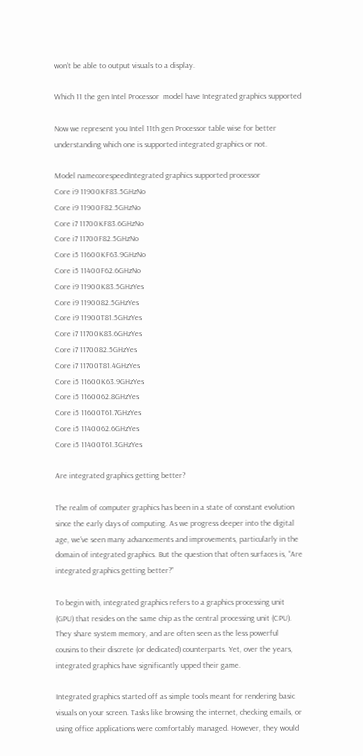won’t be able to output visuals to a display.

Which 11 the gen Intel Processor  model have Integrated graphics supported

Now we represent you Intel 11th gen Processor table wise for better understanding which one is supported integrated graphics or not.

Model namecorespeedIntegrated graphics supported processor
Core i9 11900KF83.5GHzNo
Core i9 11900F82.5GHzNo
Core i7 11700KF83.6GHzNo
Core i7 11700F82.5GHzNo
Core i5 11600KF63.9GHzNo
Core i5 11400F62.6GHzNo
Core i9 11900K83.5GHzYes
Core i9 1190082.5GHzYes
Core i9 11900T81.5GHzYes
Core i7 11700K83.6GHzYes
Core i7 1170082.5GHzYes
Core i7 11700T81.4GHzYes
Core i5 11600K63.9GHzYes
Core i5 1160062.8GHzYes
Core i5 11600T61.7GHzYes
Core i5 1140062.6GHzYes
Core i5 11400T61.3GHzYes

Are integrated graphics getting better?

The realm of computer graphics has been in a state of constant evolution since the early days of computing. As we progress deeper into the digital age, we’ve seen many advancements and improvements, particularly in the domain of integrated graphics. But the question that often surfaces is, “Are integrated graphics getting better?”

To begin with, integrated graphics refers to a graphics processing unit (GPU) that resides on the same chip as the central processing unit (CPU). They share system memory, and are often seen as the less powerful cousins to their discrete (or dedicated) counterparts. Yet, over the years, integrated graphics have significantly upped their game.

Integrated graphics started off as simple tools meant for rendering basic visuals on your screen. Tasks like browsing the internet, checking emails, or using office applications were comfortably managed. However, they would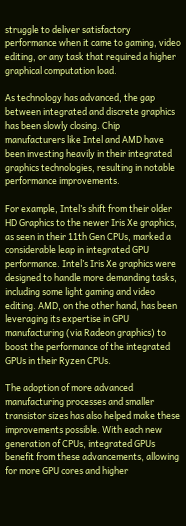struggle to deliver satisfactory performance when it came to gaming, video editing, or any task that required a higher graphical computation load.

As technology has advanced, the gap between integrated and discrete graphics has been slowly closing. Chip manufacturers like Intel and AMD have been investing heavily in their integrated graphics technologies, resulting in notable performance improvements.

For example, Intel’s shift from their older HD Graphics to the newer Iris Xe graphics, as seen in their 11th Gen CPUs, marked a considerable leap in integrated GPU performance. Intel’s Iris Xe graphics were designed to handle more demanding tasks, including some light gaming and video editing. AMD, on the other hand, has been leveraging its expertise in GPU manufacturing (via Radeon graphics) to boost the performance of the integrated GPUs in their Ryzen CPUs.

The adoption of more advanced manufacturing processes and smaller transistor sizes has also helped make these improvements possible. With each new generation of CPUs, integrated GPUs benefit from these advancements, allowing for more GPU cores and higher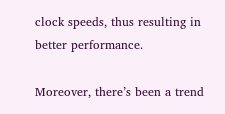clock speeds, thus resulting in better performance.

Moreover, there’s been a trend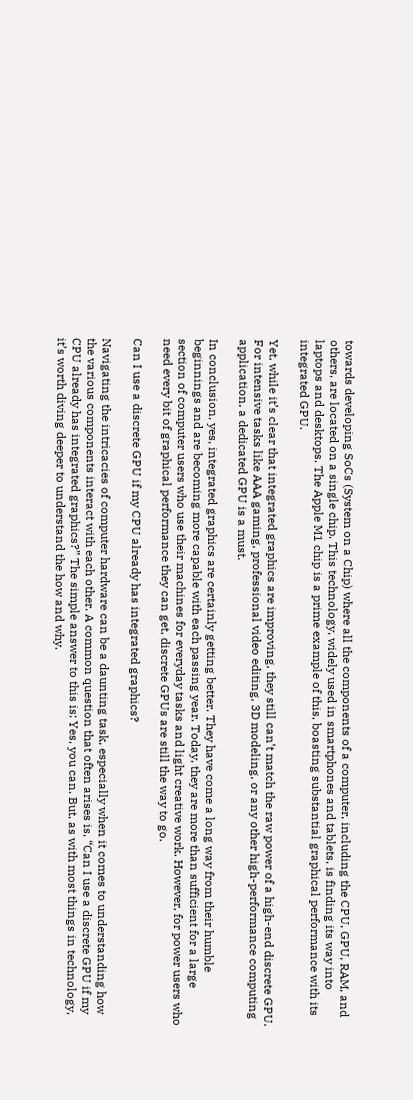towards developing SoCs (System on a Chip) where all the components of a computer, including the CPU, GPU, RAM, and others, are located on a single chip. This technology, widely used in smartphones and tablets, is finding its way into laptops and desktops. The Apple M1 chip is a prime example of this, boasting substantial graphical performance with its integrated GPU.

Yet, while it’s clear that integrated graphics are improving, they still can’t match the raw power of a high-end discrete GPU. For intensive tasks like AAA gaming, professional video editing, 3D modeling, or any other high-performance computing application, a dedicated GPU is a must.

In conclusion, yes, integrated graphics are certainly getting better. They have come a long way from their humble beginnings and are becoming more capable with each passing year. Today, they are more than sufficient for a large section of computer users who use their machines for everyday tasks and light creative work. However, for power users who need every bit of graphical performance they can get, discrete GPUs are still the way to go.

Can I use a discrete GPU if my CPU already has integrated graphics?

Navigating the intricacies of computer hardware can be a daunting task, especially when it comes to understanding how the various components interact with each other. A common question that often arises is, “Can I use a discrete GPU if my CPU already has integrated graphics?” The simple answer to this is: Yes, you can. But, as with most things in technology, it’s worth diving deeper to understand the how and why.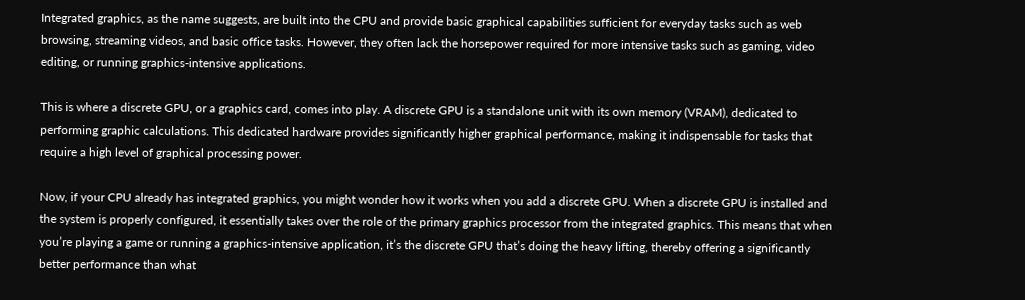Integrated graphics, as the name suggests, are built into the CPU and provide basic graphical capabilities sufficient for everyday tasks such as web browsing, streaming videos, and basic office tasks. However, they often lack the horsepower required for more intensive tasks such as gaming, video editing, or running graphics-intensive applications.

This is where a discrete GPU, or a graphics card, comes into play. A discrete GPU is a standalone unit with its own memory (VRAM), dedicated to performing graphic calculations. This dedicated hardware provides significantly higher graphical performance, making it indispensable for tasks that require a high level of graphical processing power.

Now, if your CPU already has integrated graphics, you might wonder how it works when you add a discrete GPU. When a discrete GPU is installed and the system is properly configured, it essentially takes over the role of the primary graphics processor from the integrated graphics. This means that when you’re playing a game or running a graphics-intensive application, it’s the discrete GPU that’s doing the heavy lifting, thereby offering a significantly better performance than what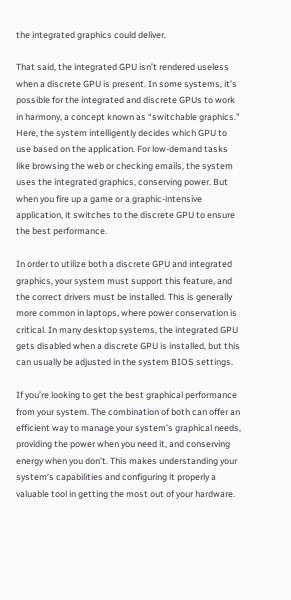the integrated graphics could deliver.

That said, the integrated GPU isn’t rendered useless when a discrete GPU is present. In some systems, it’s possible for the integrated and discrete GPUs to work in harmony, a concept known as “switchable graphics.” Here, the system intelligently decides which GPU to use based on the application. For low-demand tasks like browsing the web or checking emails, the system uses the integrated graphics, conserving power. But when you fire up a game or a graphic-intensive application, it switches to the discrete GPU to ensure the best performance.

In order to utilize both a discrete GPU and integrated graphics, your system must support this feature, and the correct drivers must be installed. This is generally more common in laptops, where power conservation is critical. In many desktop systems, the integrated GPU gets disabled when a discrete GPU is installed, but this can usually be adjusted in the system BIOS settings.

If you’re looking to get the best graphical performance from your system. The combination of both can offer an efficient way to manage your system’s graphical needs, providing the power when you need it, and conserving energy when you don’t. This makes understanding your system’s capabilities and configuring it properly a valuable tool in getting the most out of your hardware.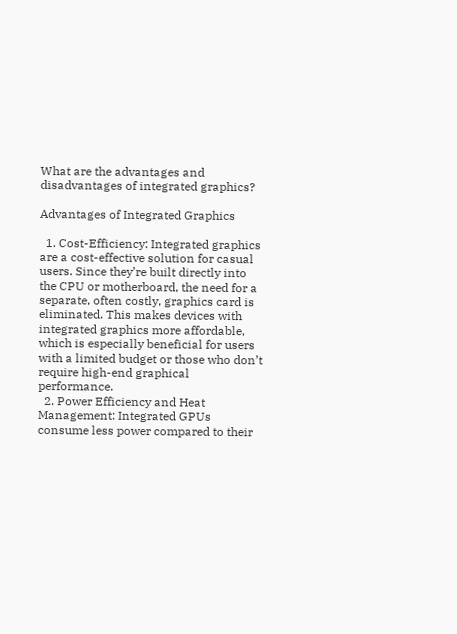What are the advantages and disadvantages of integrated graphics?

Advantages of Integrated Graphics

  1. Cost-Efficiency: Integrated graphics are a cost-effective solution for casual users. Since they’re built directly into the CPU or motherboard, the need for a separate, often costly, graphics card is eliminated. This makes devices with integrated graphics more affordable, which is especially beneficial for users with a limited budget or those who don’t require high-end graphical performance.
  2. Power Efficiency and Heat Management: Integrated GPUs consume less power compared to their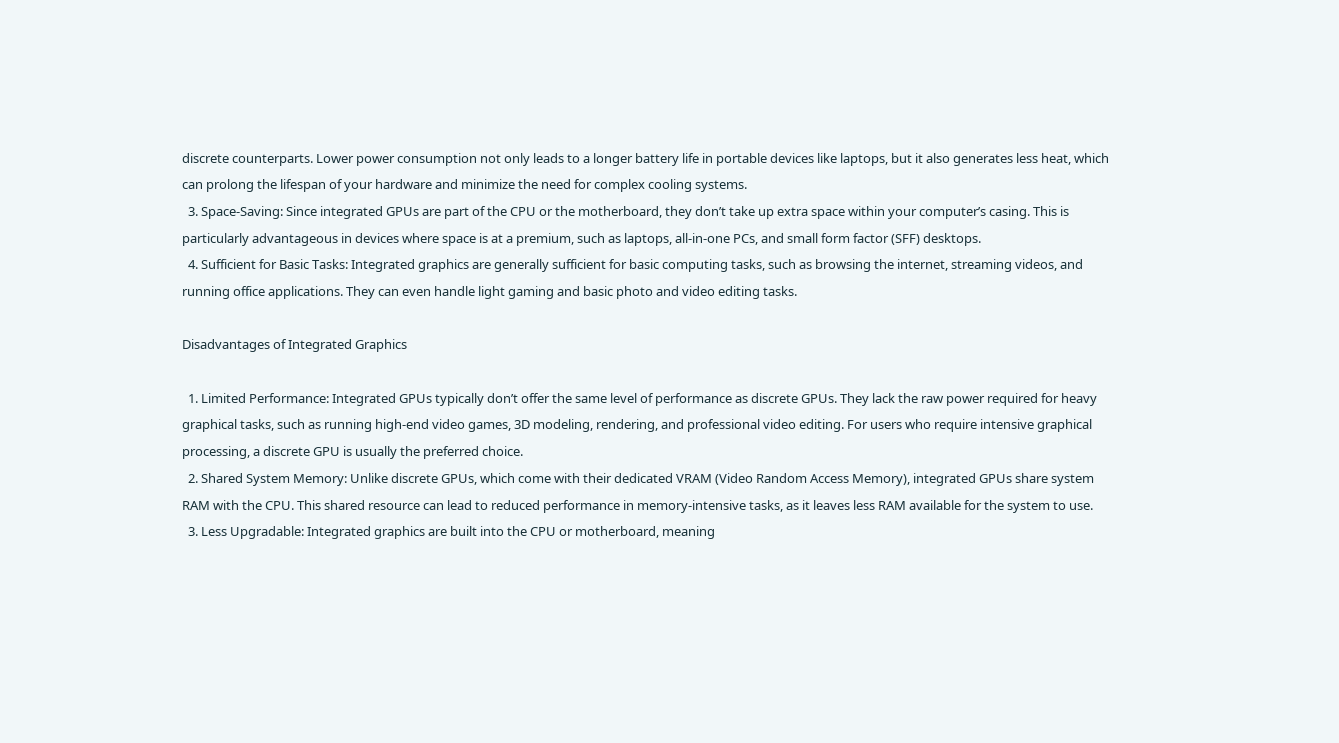discrete counterparts. Lower power consumption not only leads to a longer battery life in portable devices like laptops, but it also generates less heat, which can prolong the lifespan of your hardware and minimize the need for complex cooling systems.
  3. Space-Saving: Since integrated GPUs are part of the CPU or the motherboard, they don’t take up extra space within your computer’s casing. This is particularly advantageous in devices where space is at a premium, such as laptops, all-in-one PCs, and small form factor (SFF) desktops.
  4. Sufficient for Basic Tasks: Integrated graphics are generally sufficient for basic computing tasks, such as browsing the internet, streaming videos, and running office applications. They can even handle light gaming and basic photo and video editing tasks.

Disadvantages of Integrated Graphics

  1. Limited Performance: Integrated GPUs typically don’t offer the same level of performance as discrete GPUs. They lack the raw power required for heavy graphical tasks, such as running high-end video games, 3D modeling, rendering, and professional video editing. For users who require intensive graphical processing, a discrete GPU is usually the preferred choice.
  2. Shared System Memory: Unlike discrete GPUs, which come with their dedicated VRAM (Video Random Access Memory), integrated GPUs share system RAM with the CPU. This shared resource can lead to reduced performance in memory-intensive tasks, as it leaves less RAM available for the system to use.
  3. Less Upgradable: Integrated graphics are built into the CPU or motherboard, meaning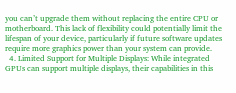you can’t upgrade them without replacing the entire CPU or motherboard. This lack of flexibility could potentially limit the lifespan of your device, particularly if future software updates require more graphics power than your system can provide.
  4. Limited Support for Multiple Displays: While integrated GPUs can support multiple displays, their capabilities in this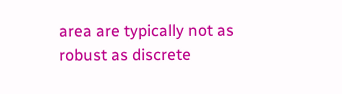area are typically not as robust as discrete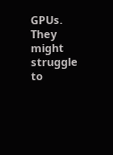GPUs. They might struggle to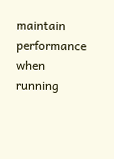maintain performance when running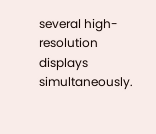several high-resolution displays simultaneously.